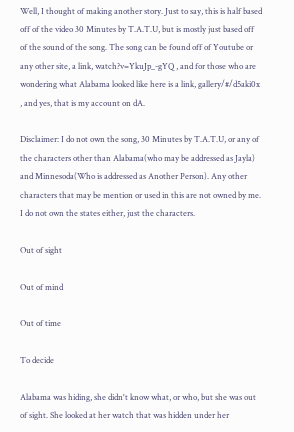Well, I thought of making another story. Just to say, this is half based off of the video 30 Minutes by T.A.T.U, but is mostly just based off of the sound of the song. The song can be found off of Youtube or any other site, a link, watch?v=YkuJp_-gYQ , and for those who are wondering what Alabama looked like here is a link, gallery/#/d5aki0x , and yes, that is my account on dA.

Disclaimer: I do not own the song, 30 Minutes by T.A.T.U, or any of the characters other than Alabama(who may be addressed as Jayla) and Minnesoda(Who is addressed as Another Person). Any other characters that may be mention or used in this are not owned by me. I do not own the states either, just the characters.

Out of sight

Out of mind

Out of time

To decide

Alabama was hiding, she didn't know what, or who, but she was out of sight. She looked at her watch that was hidden under her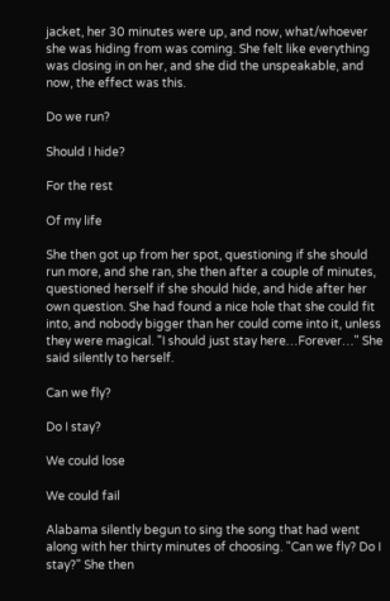jacket, her 30 minutes were up, and now, what/whoever she was hiding from was coming. She felt like everything was closing in on her, and she did the unspeakable, and now, the effect was this.

Do we run?

Should I hide?

For the rest

Of my life

She then got up from her spot, questioning if she should run more, and she ran, she then after a couple of minutes, questioned herself if she should hide, and hide after her own question. She had found a nice hole that she could fit into, and nobody bigger than her could come into it, unless they were magical. "I should just stay here…Forever…" She said silently to herself.

Can we fly?

Do I stay?

We could lose

We could fail

Alabama silently begun to sing the song that had went along with her thirty minutes of choosing. "Can we fly? Do I stay?" She then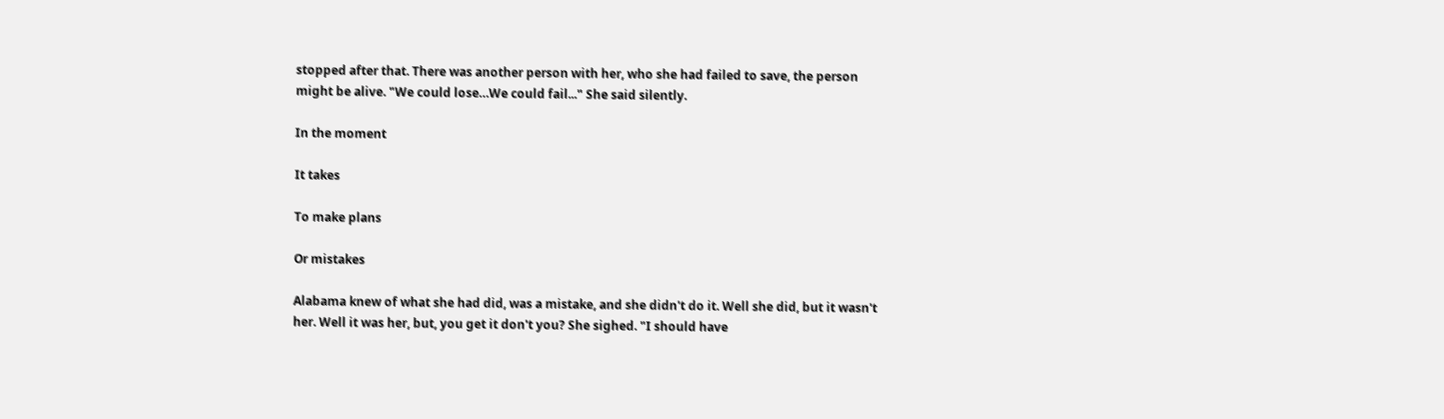stopped after that. There was another person with her, who she had failed to save, the person might be alive. "We could lose…We could fail..." She said silently.

In the moment

It takes

To make plans

Or mistakes

Alabama knew of what she had did, was a mistake, and she didn't do it. Well she did, but it wasn't her. Well it was her, but, you get it don't you? She sighed. "I should have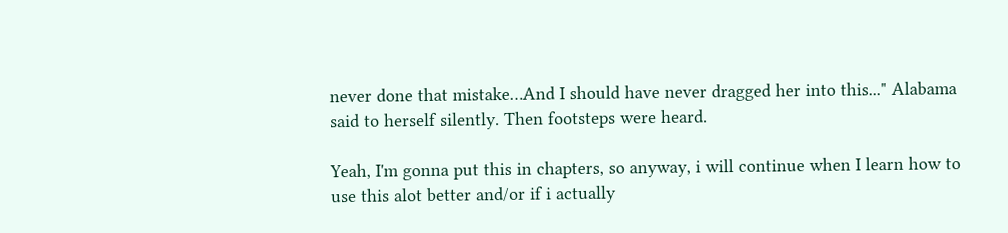never done that mistake…And I should have never dragged her into this..." Alabama said to herself silently. Then footsteps were heard.

Yeah, I'm gonna put this in chapters, so anyway, i will continue when I learn how to use this alot better and/or if i actually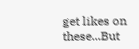get likes on these...But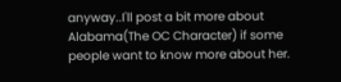anyway..I'll post a bit more about Alabama(The OC Character) if some people want to know more about her.